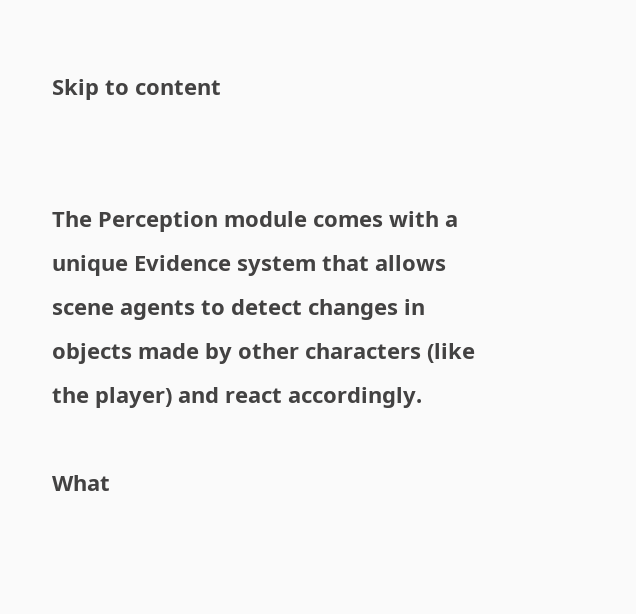Skip to content


The Perception module comes with a unique Evidence system that allows scene agents to detect changes in objects made by other characters (like the player) and react accordingly.

What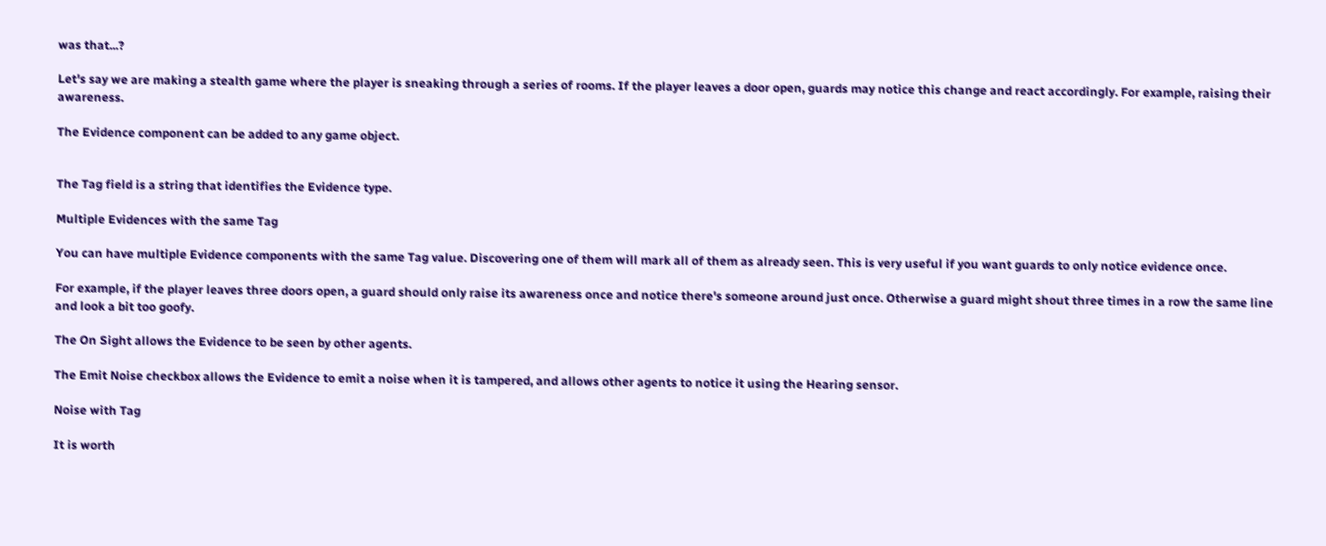was that...?

Let's say we are making a stealth game where the player is sneaking through a series of rooms. If the player leaves a door open, guards may notice this change and react accordingly. For example, raising their awareness.

The Evidence component can be added to any game object.


The Tag field is a string that identifies the Evidence type.

Multiple Evidences with the same Tag

You can have multiple Evidence components with the same Tag value. Discovering one of them will mark all of them as already seen. This is very useful if you want guards to only notice evidence once.

For example, if the player leaves three doors open, a guard should only raise its awareness once and notice there's someone around just once. Otherwise a guard might shout three times in a row the same line and look a bit too goofy.

The On Sight allows the Evidence to be seen by other agents.

The Emit Noise checkbox allows the Evidence to emit a noise when it is tampered, and allows other agents to notice it using the Hearing sensor.

Noise with Tag

It is worth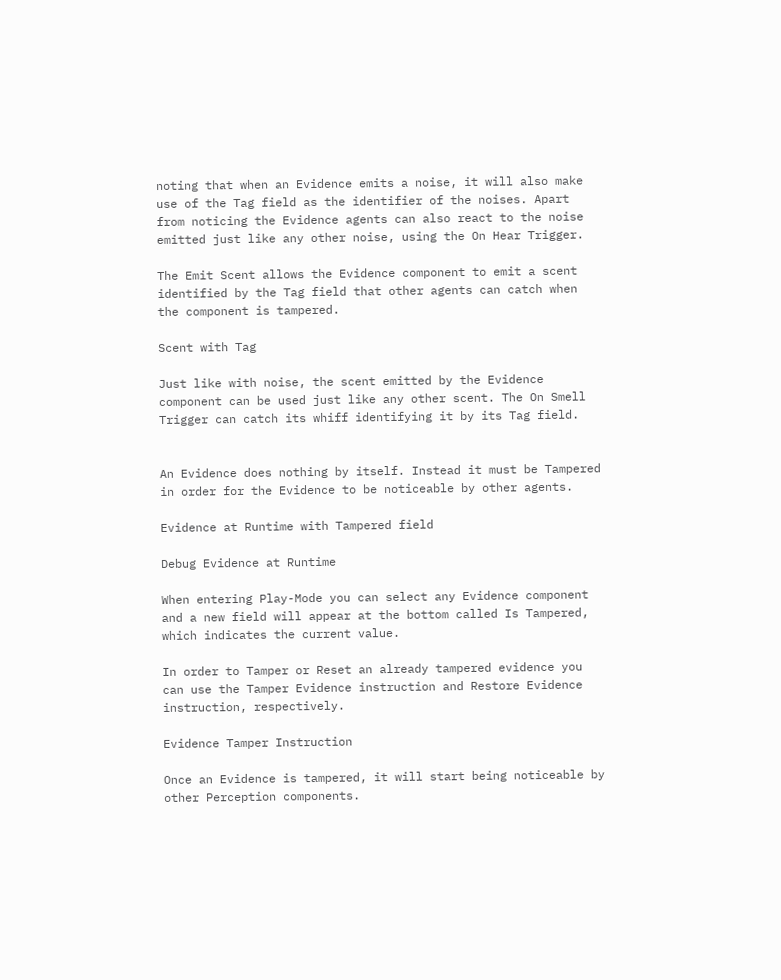noting that when an Evidence emits a noise, it will also make use of the Tag field as the identifier of the noises. Apart from noticing the Evidence agents can also react to the noise emitted just like any other noise, using the On Hear Trigger.

The Emit Scent allows the Evidence component to emit a scent identified by the Tag field that other agents can catch when the component is tampered.

Scent with Tag

Just like with noise, the scent emitted by the Evidence component can be used just like any other scent. The On Smell Trigger can catch its whiff identifying it by its Tag field.


An Evidence does nothing by itself. Instead it must be Tampered in order for the Evidence to be noticeable by other agents.

Evidence at Runtime with Tampered field

Debug Evidence at Runtime

When entering Play-Mode you can select any Evidence component and a new field will appear at the bottom called Is Tampered, which indicates the current value.

In order to Tamper or Reset an already tampered evidence you can use the Tamper Evidence instruction and Restore Evidence instruction, respectively.

Evidence Tamper Instruction

Once an Evidence is tampered, it will start being noticeable by other Perception components.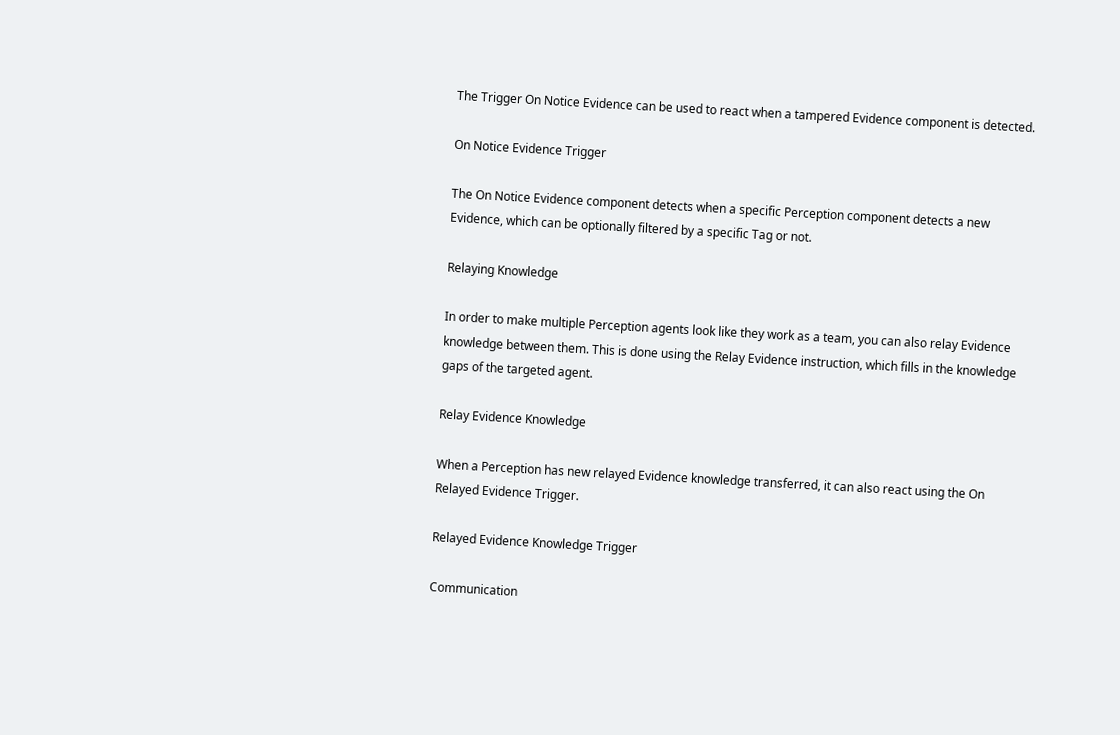The Trigger On Notice Evidence can be used to react when a tampered Evidence component is detected.

On Notice Evidence Trigger

The On Notice Evidence component detects when a specific Perception component detects a new Evidence, which can be optionally filtered by a specific Tag or not.

Relaying Knowledge

In order to make multiple Perception agents look like they work as a team, you can also relay Evidence knowledge between them. This is done using the Relay Evidence instruction, which fills in the knowledge gaps of the targeted agent.

Relay Evidence Knowledge

When a Perception has new relayed Evidence knowledge transferred, it can also react using the On Relayed Evidence Trigger.

Relayed Evidence Knowledge Trigger

Communication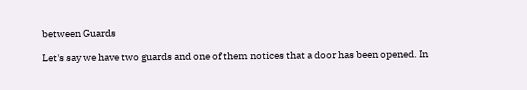between Guards

Let's say we have two guards and one of them notices that a door has been opened. In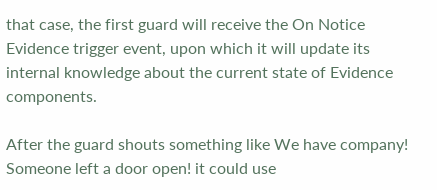that case, the first guard will receive the On Notice Evidence trigger event, upon which it will update its internal knowledge about the current state of Evidence components.

After the guard shouts something like We have company! Someone left a door open! it could use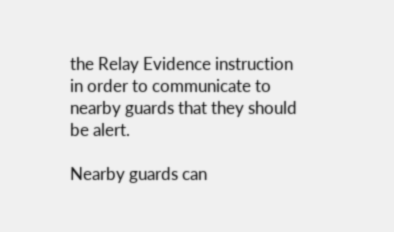the Relay Evidence instruction in order to communicate to nearby guards that they should be alert.

Nearby guards can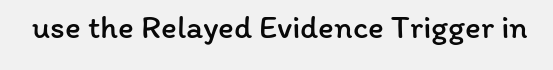use the Relayed Evidence Trigger in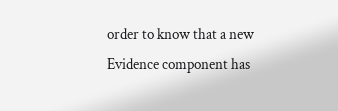order to know that a new Evidence component has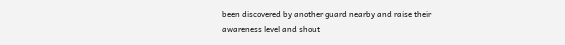been discovered by another guard nearby and raise their awareness level and shout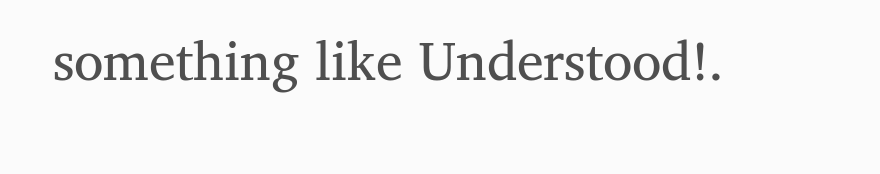something like Understood!.